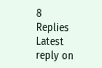8 Replies Latest reply on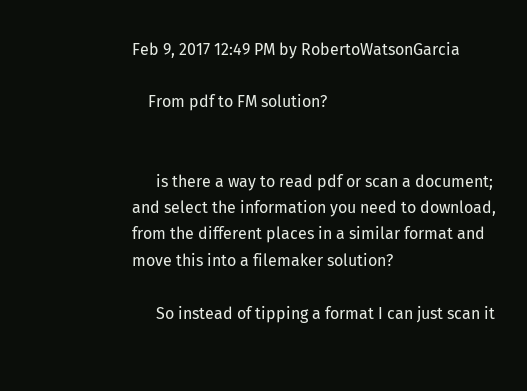Feb 9, 2017 12:49 PM by RobertoWatsonGarcia

    From pdf to FM solution?


      is there a way to read pdf or scan a document; and select the information you need to download, from the different places in a similar format and move this into a filemaker solution?

      So instead of tipping a format I can just scan it